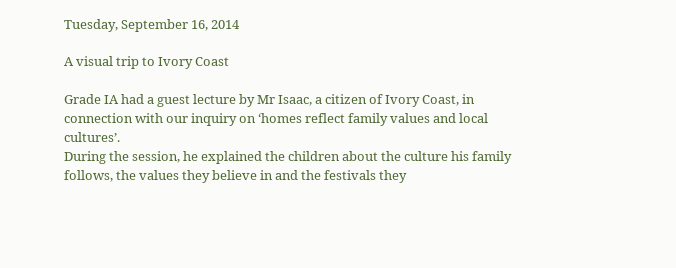Tuesday, September 16, 2014

A visual trip to Ivory Coast

Grade IA had a guest lecture by Mr Isaac, a citizen of Ivory Coast, in connection with our inquiry on ‘homes reflect family values and local cultures’.
During the session, he explained the children about the culture his family follows, the values they believe in and the festivals they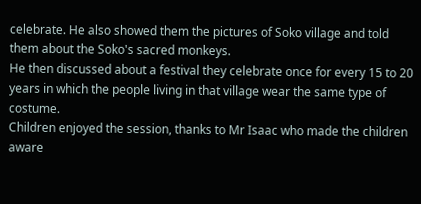celebrate. He also showed them the pictures of Soko village and told them about the Soko's sacred monkeys.
He then discussed about a festival they celebrate once for every 15 to 20 years in which the people living in that village wear the same type of costume.
Children enjoyed the session, thanks to Mr Isaac who made the children aware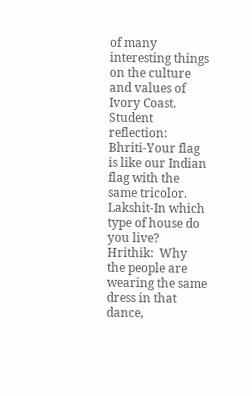of many interesting things on the culture and values of Ivory Coast.
Student reflection:
Bhriti-Your flag is like our Indian flag with the same tricolor.
Lakshit-In which type of house do you live?
Hrithik:  Why the people are wearing the same dress in that dance,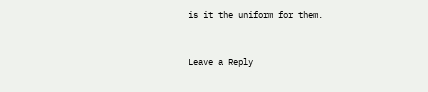is it the uniform for them.



Leave a Reply